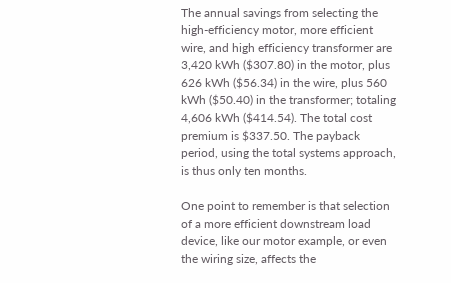The annual savings from selecting the high-efficiency motor, more efficient wire, and high efficiency transformer are 3,420 kWh ($307.80) in the motor, plus 626 kWh ($56.34) in the wire, plus 560 kWh ($50.40) in the transformer; totaling 4,606 kWh ($414.54). The total cost premium is $337.50. The payback period, using the total systems approach, is thus only ten months.

One point to remember is that selection of a more efficient downstream load device, like our motor example, or even the wiring size, affects the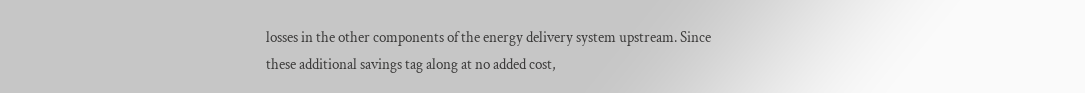losses in the other components of the energy delivery system upstream. Since these additional savings tag along at no added cost,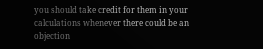you should take credit for them in your calculations whenever there could be an objection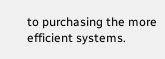to purchasing the more efficient systems.